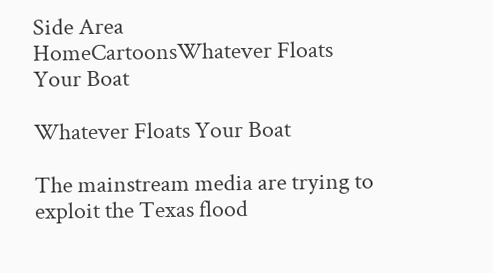Side Area
HomeCartoonsWhatever Floats Your Boat

Whatever Floats Your Boat

The mainstream media are trying to exploit the Texas flood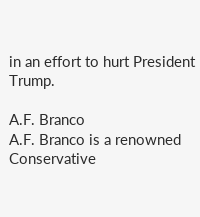in an effort to hurt President Trump.

A.F. Branco
A.F. Branco is a renowned Conservative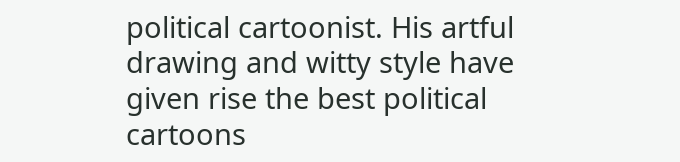political cartoonist. His artful drawing and witty style have given rise the best political cartoons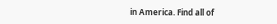in America. Find all of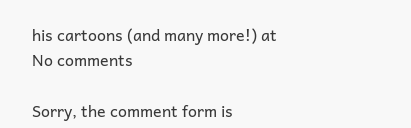his cartoons (and many more!) at
No comments

Sorry, the comment form is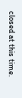closed at this time.